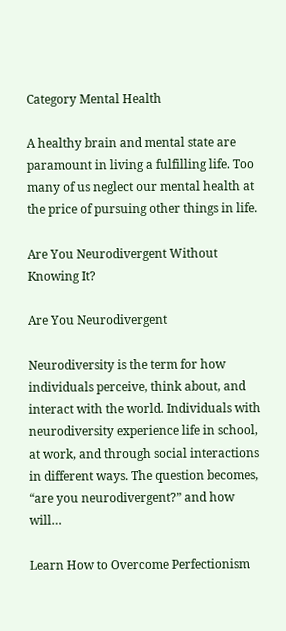Category Mental Health

A healthy brain and mental state are paramount in living a fulfilling life. Too many of us neglect our mental health at the price of pursuing other things in life.

Are You Neurodivergent Without Knowing It?

Are You Neurodivergent

Neurodiversity is the term for how individuals perceive, think about, and interact with the world. Individuals with neurodiversity experience life in school, at work, and through social interactions in different ways. The question becomes, “are you neurodivergent?” and how will…

Learn How to Overcome Perfectionism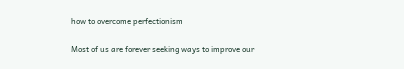how to overcome perfectionism

Most of us are forever seeking ways to improve our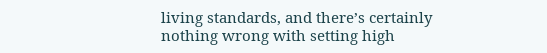living standards, and there’s certainly nothing wrong with setting high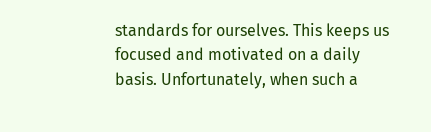standards for ourselves. This keeps us focused and motivated on a daily basis. Unfortunately, when such a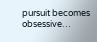pursuit becomes obsessive…